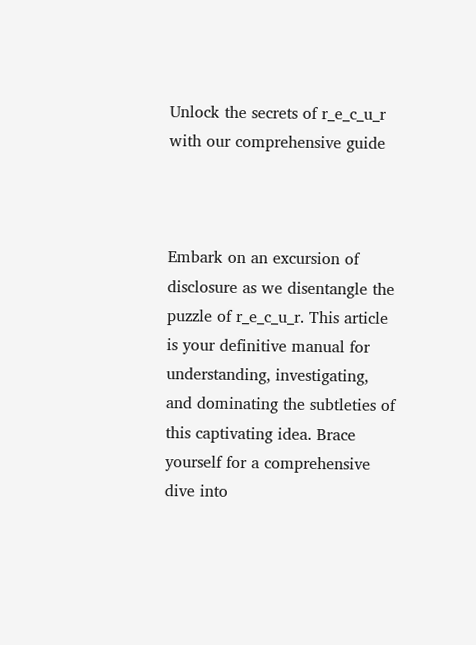Unlock the secrets of r_e_c_u_r with our comprehensive guide



Embark on an excursion of disclosure as we disentangle the puzzle of r_e_c_u_r. This article is your definitive manual for understanding, investigating, and dominating the subtleties of this captivating idea. Brace yourself for a comprehensive dive into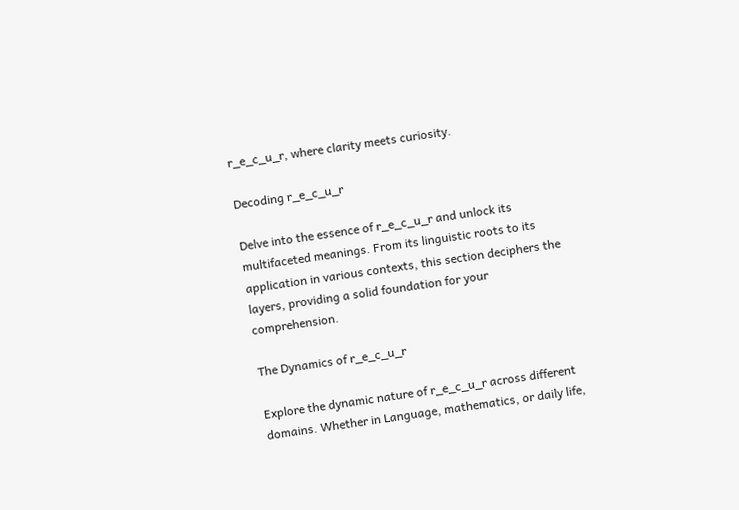r_e_c_u_r, where clarity meets curiosity.

Decoding r_e_c_u_r

Delve into the essence of r_e_c_u_r and unlock its multifaceted meanings. From its linguistic roots to its application in various contexts, this section deciphers the layers, providing a solid foundation for your comprehension.

The Dynamics of r_e_c_u_r

Explore the dynamic nature of r_e_c_u_r across different domains. Whether in Language, mathematics, or daily life,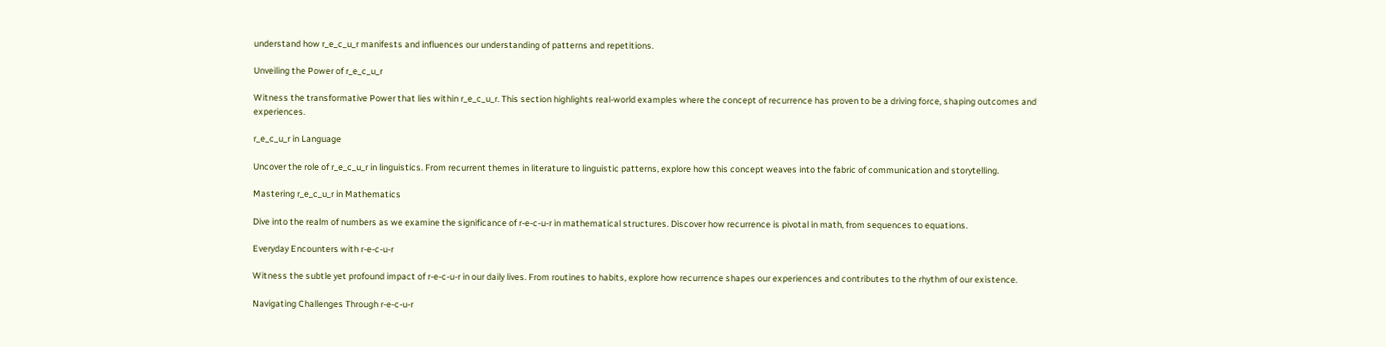understand how r_e_c_u_r manifests and influences our understanding of patterns and repetitions.

Unveiling the Power of r_e_c_u_r

Witness the transformative Power that lies within r_e_c_u_r. This section highlights real-world examples where the concept of recurrence has proven to be a driving force, shaping outcomes and experiences.

r_e_c_u_r in Language

Uncover the role of r_e_c_u_r in linguistics. From recurrent themes in literature to linguistic patterns, explore how this concept weaves into the fabric of communication and storytelling.

Mastering r_e_c_u_r in Mathematics

Dive into the realm of numbers as we examine the significance of r-e-c-u-r in mathematical structures. Discover how recurrence is pivotal in math, from sequences to equations.

Everyday Encounters with r-e-c-u-r

Witness the subtle yet profound impact of r-e-c-u-r in our daily lives. From routines to habits, explore how recurrence shapes our experiences and contributes to the rhythm of our existence.

Navigating Challenges Through r-e-c-u-r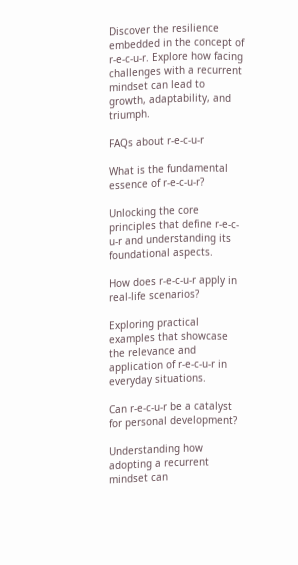Discover the resilience embedded in the concept of r-e-c-u-r. Explore how facing challenges with a recurrent mindset can lead to growth, adaptability, and triumph.

FAQs about r-e-c-u-r

What is the fundamental essence of r-e-c-u-r?

Unlocking the core principles that define r-e-c-u-r and understanding its foundational aspects.

How does r-e-c-u-r apply in real-life scenarios?

Exploring practical examples that showcase the relevance and application of r-e-c-u-r in everyday situations.

Can r-e-c-u-r be a catalyst for personal development?

Understanding how adopting a recurrent mindset can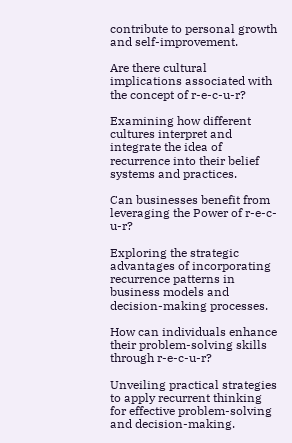contribute to personal growth and self-improvement.

Are there cultural implications associated with the concept of r-e-c-u-r?

Examining how different cultures interpret and integrate the idea of recurrence into their belief systems and practices.

Can businesses benefit from leveraging the Power of r-e-c-u-r?

Exploring the strategic advantages of incorporating recurrence patterns in business models and decision-making processes.

How can individuals enhance their problem-solving skills through r-e-c-u-r?

Unveiling practical strategies to apply recurrent thinking for effective problem-solving and decision-making.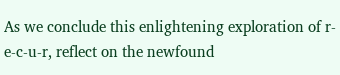As we conclude this enlightening exploration of r-e-c-u-r, reflect on the newfound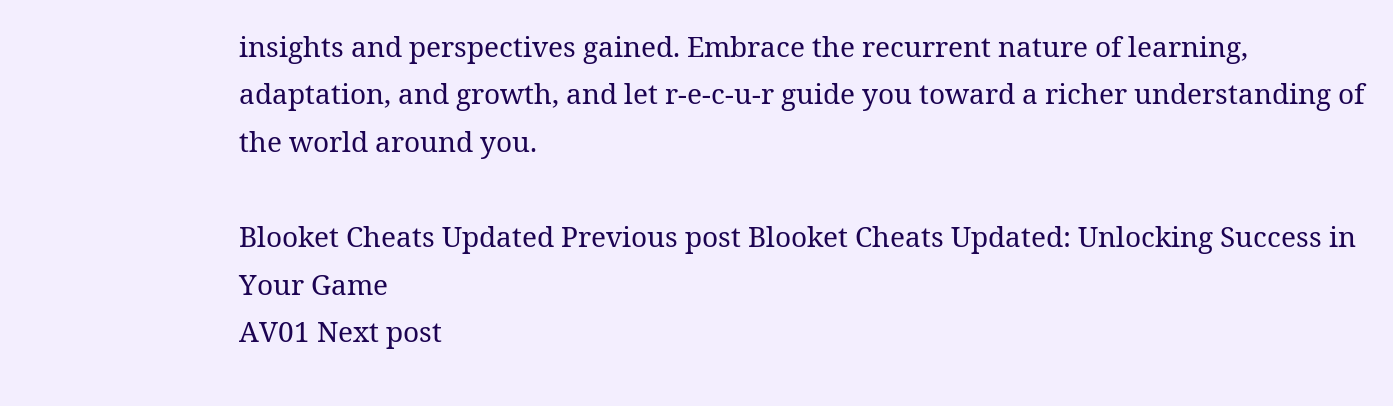insights and perspectives gained. Embrace the recurrent nature of learning, adaptation, and growth, and let r-e-c-u-r guide you toward a richer understanding of the world around you.

Blooket Cheats Updated Previous post Blooket Cheats Updated: Unlocking Success in Your Game
AV01 Next post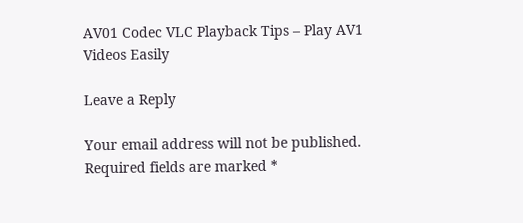AV01 Codec VLC Playback Tips – Play AV1 Videos Easily

Leave a Reply

Your email address will not be published. Required fields are marked *